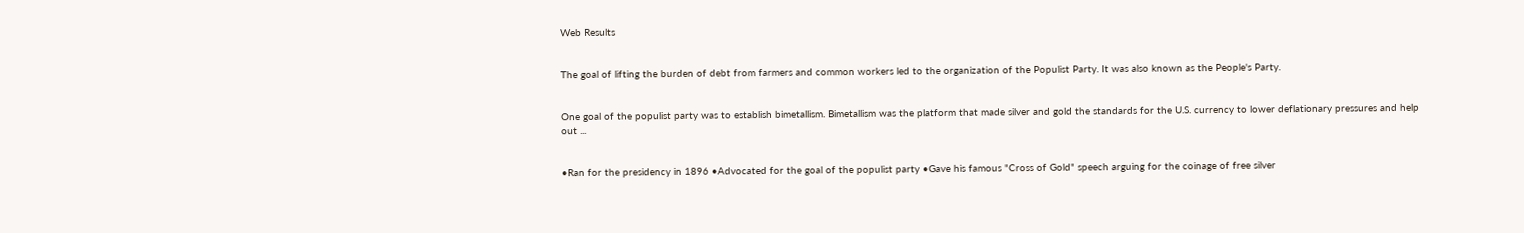Web Results


The goal of lifting the burden of debt from farmers and common workers led to the organization of the Populist Party. It was also known as the People's Party.


One goal of the populist party was to establish bimetallism. Bimetallism was the platform that made silver and gold the standards for the U.S. currency to lower deflationary pressures and help out ...


•Ran for the presidency in 1896 •Advocated for the goal of the populist party •Gave his famous "Cross of Gold" speech arguing for the coinage of free silver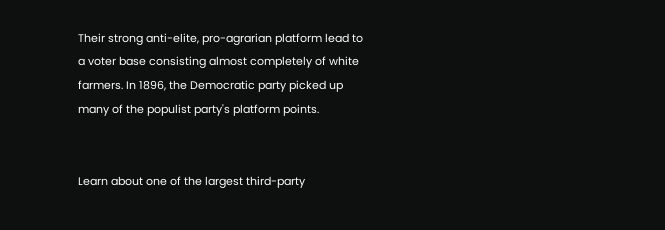Their strong anti-elite, pro-agrarian platform lead to a voter base consisting almost completely of white farmers. In 1896, the Democratic party picked up many of the populist party's platform points.


Learn about one of the largest third-party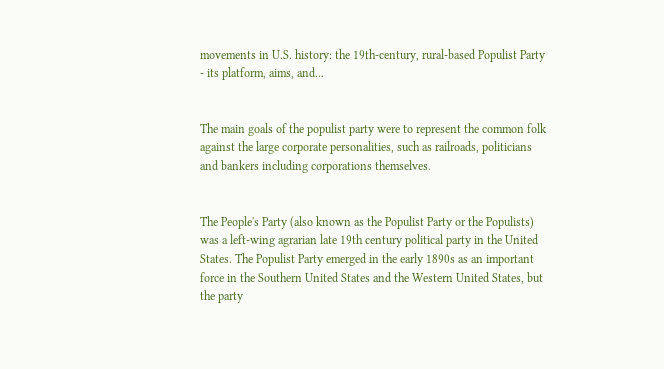movements in U.S. history: the 19th-century, rural-based Populist Party - its platform, aims, and...


The main goals of the populist party were to represent the common folk against the large corporate personalities, such as railroads, politicians and bankers including corporations themselves.


The People's Party (also known as the Populist Party or the Populists) was a left-wing agrarian late 19th century political party in the United States. The Populist Party emerged in the early 1890s as an important force in the Southern United States and the Western United States, but the party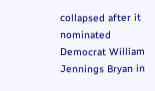collapsed after it nominated Democrat William Jennings Bryan in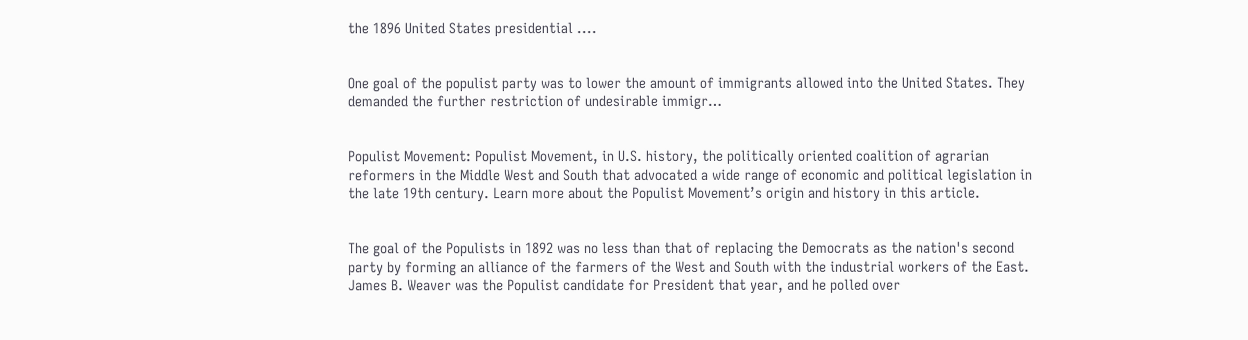the 1896 United States presidential ....


One goal of the populist party was to lower the amount of immigrants allowed into the United States. They demanded the further restriction of undesirable immigr…


Populist Movement: Populist Movement, in U.S. history, the politically oriented coalition of agrarian reformers in the Middle West and South that advocated a wide range of economic and political legislation in the late 19th century. Learn more about the Populist Movement’s origin and history in this article.


The goal of the Populists in 1892 was no less than that of replacing the Democrats as the nation's second party by forming an alliance of the farmers of the West and South with the industrial workers of the East. James B. Weaver was the Populist candidate for President that year, and he polled over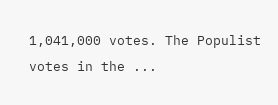1,041,000 votes. The Populist votes in the ...